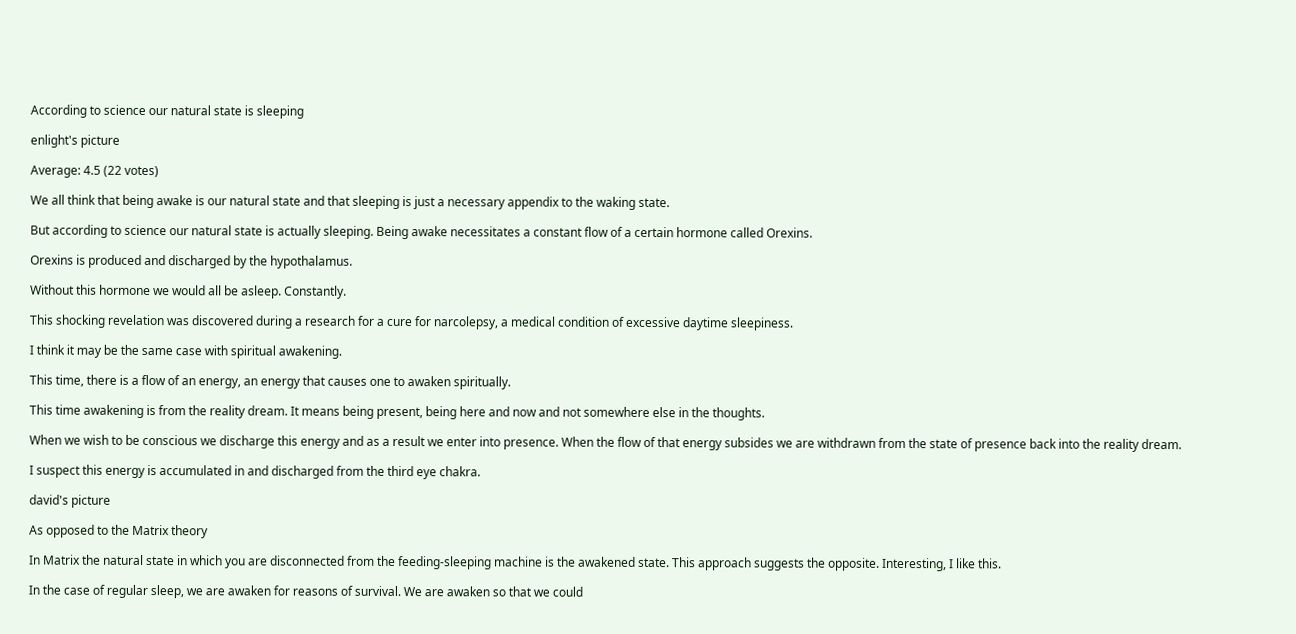According to science our natural state is sleeping

enlight's picture

Average: 4.5 (22 votes)

We all think that being awake is our natural state and that sleeping is just a necessary appendix to the waking state.

But according to science our natural state is actually sleeping. Being awake necessitates a constant flow of a certain hormone called Orexins.

Orexins is produced and discharged by the hypothalamus.

Without this hormone we would all be asleep. Constantly.

This shocking revelation was discovered during a research for a cure for narcolepsy, a medical condition of excessive daytime sleepiness.

I think it may be the same case with spiritual awakening.

This time, there is a flow of an energy, an energy that causes one to awaken spiritually.

This time awakening is from the reality dream. It means being present, being here and now and not somewhere else in the thoughts.

When we wish to be conscious we discharge this energy and as a result we enter into presence. When the flow of that energy subsides we are withdrawn from the state of presence back into the reality dream.

I suspect this energy is accumulated in and discharged from the third eye chakra.

david's picture

As opposed to the Matrix theory

In Matrix the natural state in which you are disconnected from the feeding-sleeping machine is the awakened state. This approach suggests the opposite. Interesting, I like this.

In the case of regular sleep, we are awaken for reasons of survival. We are awaken so that we could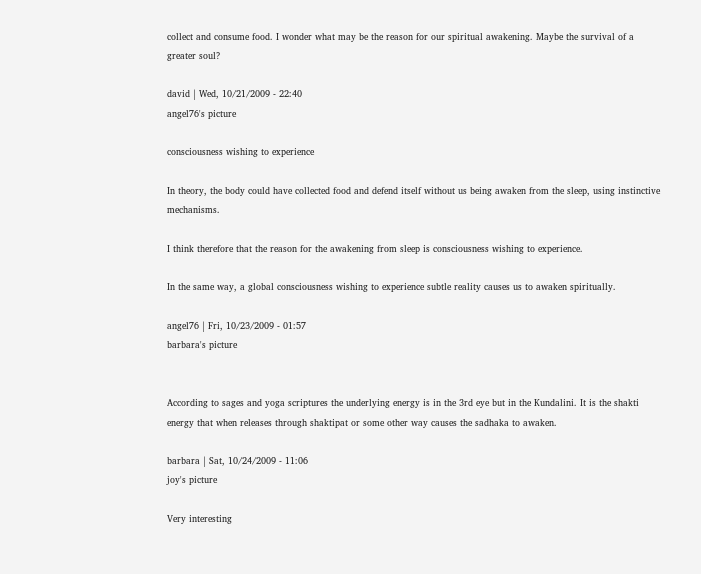collect and consume food. I wonder what may be the reason for our spiritual awakening. Maybe the survival of a greater soul?

david | Wed, 10/21/2009 - 22:40
angel76's picture

consciousness wishing to experience

In theory, the body could have collected food and defend itself without us being awaken from the sleep, using instinctive mechanisms.

I think therefore that the reason for the awakening from sleep is consciousness wishing to experience.

In the same way, a global consciousness wishing to experience subtle reality causes us to awaken spiritually.

angel76 | Fri, 10/23/2009 - 01:57
barbara's picture


According to sages and yoga scriptures the underlying energy is in the 3rd eye but in the Kundalini. It is the shakti energy that when releases through shaktipat or some other way causes the sadhaka to awaken.

barbara | Sat, 10/24/2009 - 11:06
joy's picture

Very interesting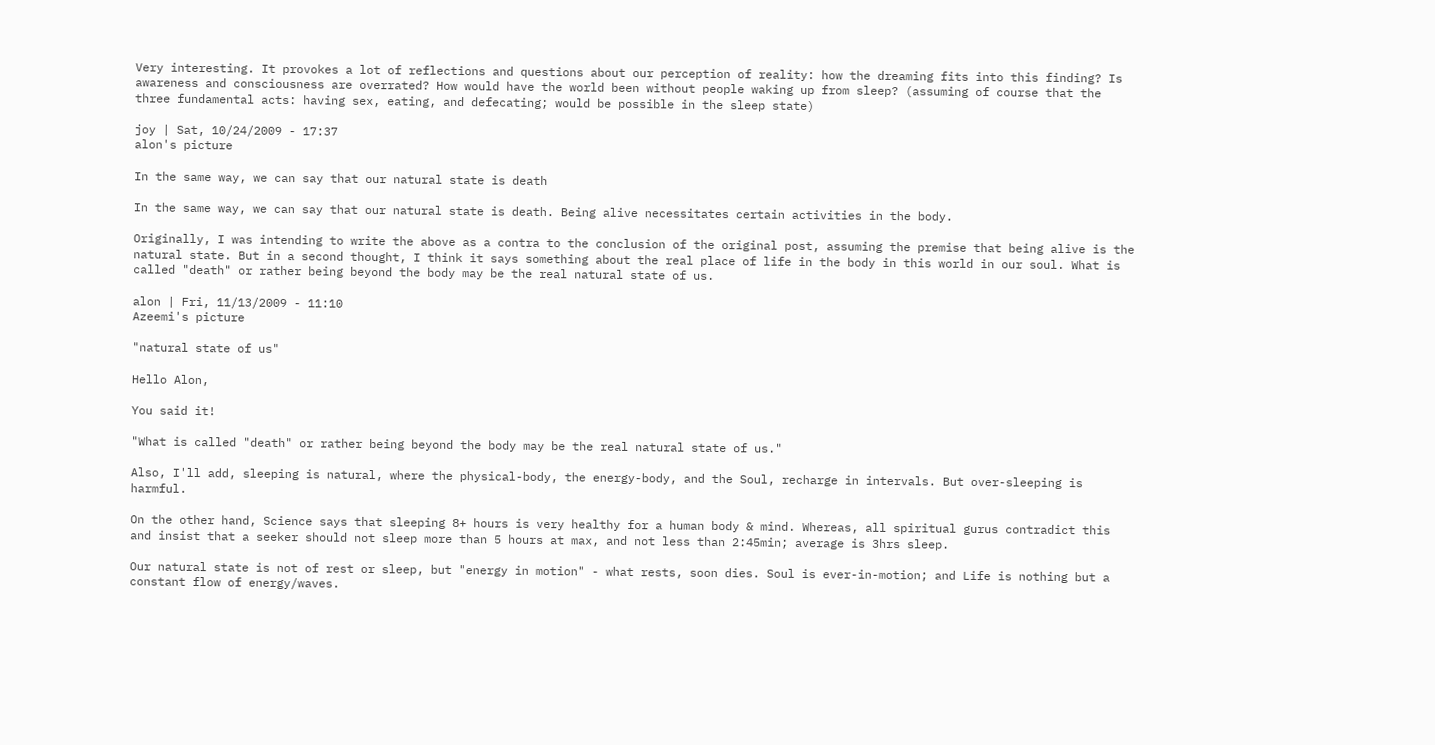Very interesting. It provokes a lot of reflections and questions about our perception of reality: how the dreaming fits into this finding? Is awareness and consciousness are overrated? How would have the world been without people waking up from sleep? (assuming of course that the three fundamental acts: having sex, eating, and defecating; would be possible in the sleep state)

joy | Sat, 10/24/2009 - 17:37
alon's picture

In the same way, we can say that our natural state is death

In the same way, we can say that our natural state is death. Being alive necessitates certain activities in the body.

Originally, I was intending to write the above as a contra to the conclusion of the original post, assuming the premise that being alive is the natural state. But in a second thought, I think it says something about the real place of life in the body in this world in our soul. What is called "death" or rather being beyond the body may be the real natural state of us.

alon | Fri, 11/13/2009 - 11:10
Azeemi's picture

"natural state of us"

Hello Alon,

You said it!

"What is called "death" or rather being beyond the body may be the real natural state of us."

Also, I'll add, sleeping is natural, where the physical-body, the energy-body, and the Soul, recharge in intervals. But over-sleeping is harmful.

On the other hand, Science says that sleeping 8+ hours is very healthy for a human body & mind. Whereas, all spiritual gurus contradict this and insist that a seeker should not sleep more than 5 hours at max, and not less than 2:45min; average is 3hrs sleep.

Our natural state is not of rest or sleep, but "energy in motion" - what rests, soon dies. Soul is ever-in-motion; and Life is nothing but a constant flow of energy/waves.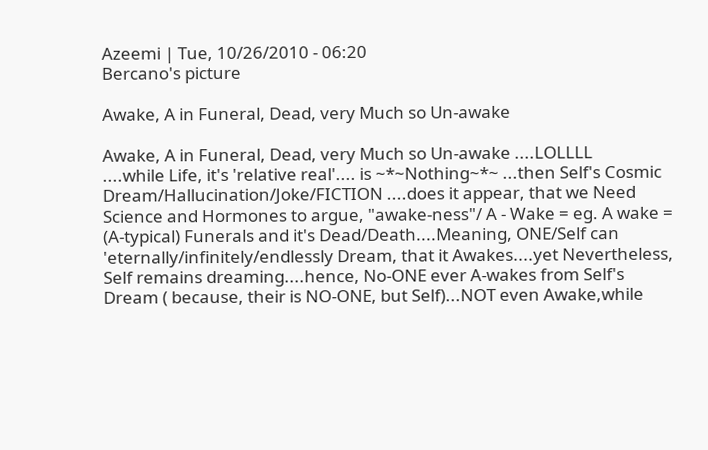Azeemi | Tue, 10/26/2010 - 06:20
Bercano's picture

Awake, A in Funeral, Dead, very Much so Un-awake

Awake, A in Funeral, Dead, very Much so Un-awake ....LOLLLL
....while Life, it's 'relative real'.... is ~*~Nothing~*~ ...then Self's Cosmic Dream/Hallucination/Joke/FICTION ....does it appear, that we Need Science and Hormones to argue, "awake-ness"/ A - Wake = eg. A wake = (A-typical) Funerals and it's Dead/Death....Meaning, ONE/Self can 'eternally/infinitely/endlessly Dream, that it Awakes....yet Nevertheless, Self remains dreaming....hence, No-ONE ever A-wakes from Self's Dream ( because, their is NO-ONE, but Self)...NOT even Awake,while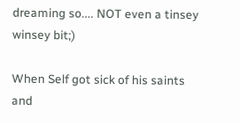dreaming so.... NOT even a tinsey winsey bit;)

When Self got sick of his saints
and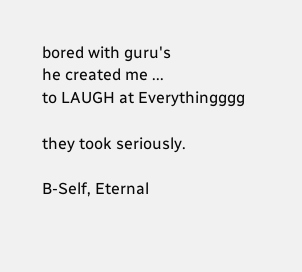bored with guru's
he created me ...
to LAUGH at Everythingggg

they took seriously.

B-Self, Eternal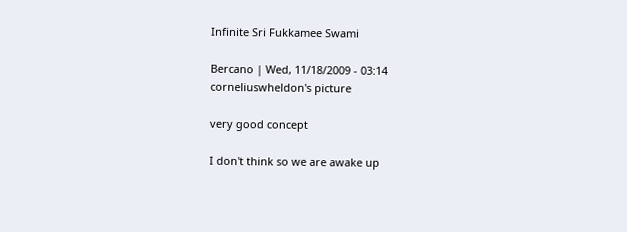Infinite Sri Fukkamee Swami

Bercano | Wed, 11/18/2009 - 03:14
corneliuswheldon's picture

very good concept

I don't think so we are awake up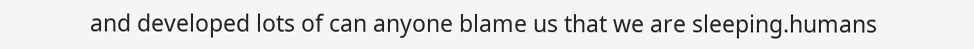and developed lots of can anyone blame us that we are sleeping.humans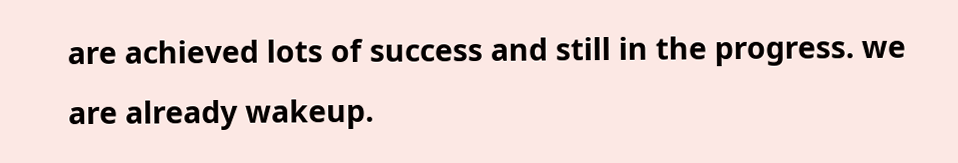are achieved lots of success and still in the progress. we are already wakeup.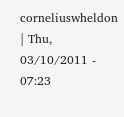corneliuswheldon | Thu, 03/10/2011 - 07:23